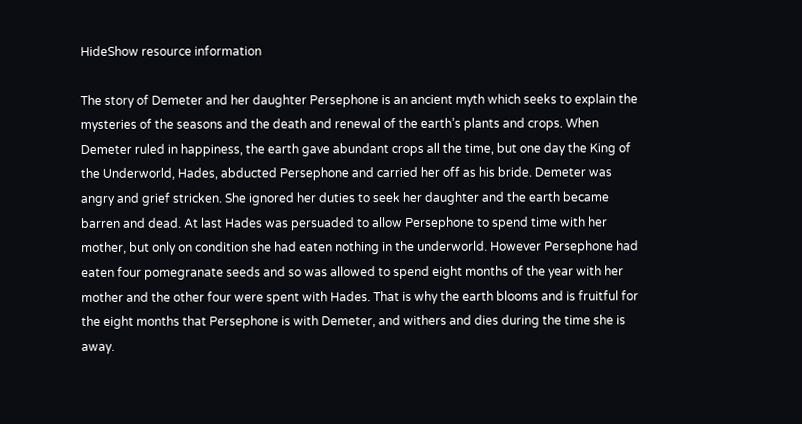HideShow resource information

The story of Demeter and her daughter Persephone is an ancient myth which seeks to explain the mysteries of the seasons and the death and renewal of the earth’s plants and crops. When Demeter ruled in happiness, the earth gave abundant crops all the time, but one day the King of the Underworld, Hades, abducted Persephone and carried her off as his bride. Demeter was angry and grief stricken. She ignored her duties to seek her daughter and the earth became barren and dead. At last Hades was persuaded to allow Persephone to spend time with her mother, but only on condition she had eaten nothing in the underworld. However Persephone had eaten four pomegranate seeds and so was allowed to spend eight months of the year with her mother and the other four were spent with Hades. That is why the earth blooms and is fruitful for the eight months that Persephone is with Demeter, and withers and dies during the time she is away.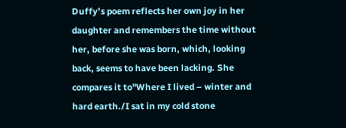Duffy’s poem reflects her own joy in her daughter and remembers the time without her, before she was born, which, looking back, seems to have been lacking. She compares it to"Where I lived – winter and hard earth./I sat in my cold stone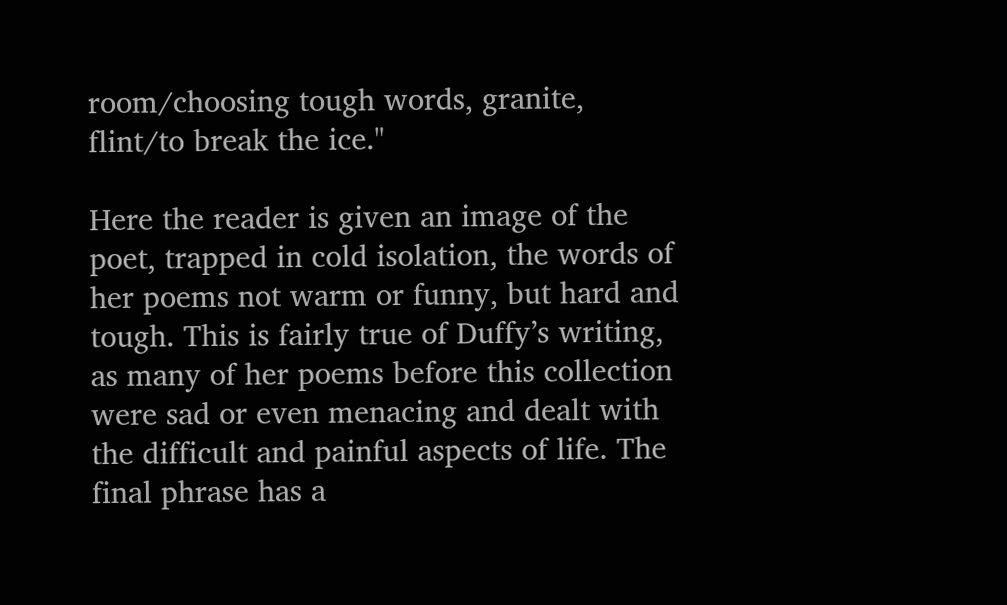room/choosing tough words, granite, flint/to break the ice."

Here the reader is given an image of the poet, trapped in cold isolation, the words of her poems not warm or funny, but hard and tough. This is fairly true of Duffy’s writing, as many of her poems before this collection were sad or even menacing and dealt with the difficult and painful aspects of life. The final phrase has a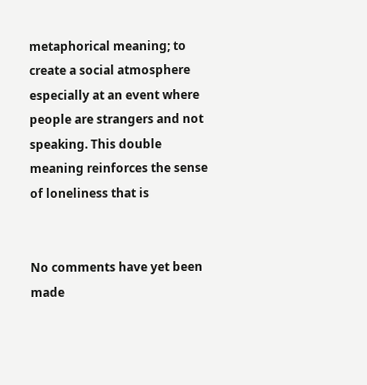metaphorical meaning; to create a social atmosphere especially at an event where people are strangers and not speaking. This double meaning reinforces the sense of loneliness that is


No comments have yet been made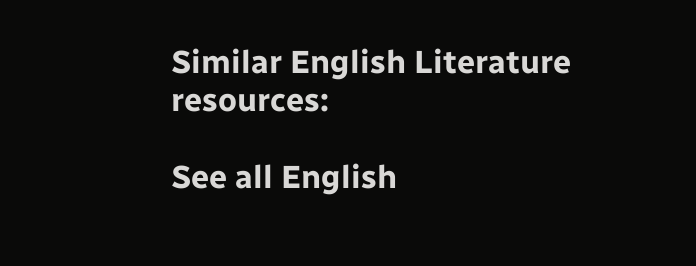Similar English Literature resources:

See all English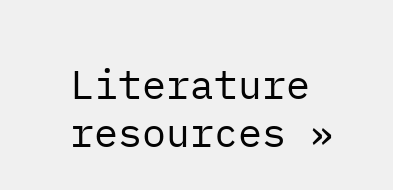Literature resources »